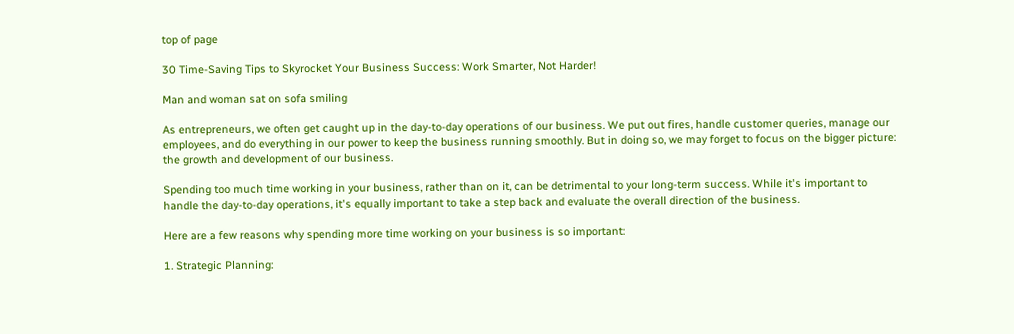top of page

30 Time-Saving Tips to Skyrocket Your Business Success: Work Smarter, Not Harder!

Man and woman sat on sofa smiling

As entrepreneurs, we often get caught up in the day-to-day operations of our business. We put out fires, handle customer queries, manage our employees, and do everything in our power to keep the business running smoothly. But in doing so, we may forget to focus on the bigger picture: the growth and development of our business.

Spending too much time working in your business, rather than on it, can be detrimental to your long-term success. While it's important to handle the day-to-day operations, it's equally important to take a step back and evaluate the overall direction of the business.

Here are a few reasons why spending more time working on your business is so important:

1. Strategic Planning: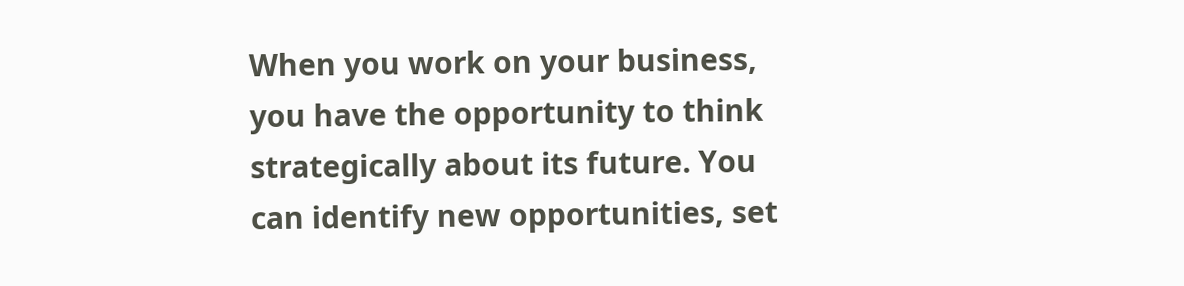When you work on your business, you have the opportunity to think strategically about its future. You can identify new opportunities, set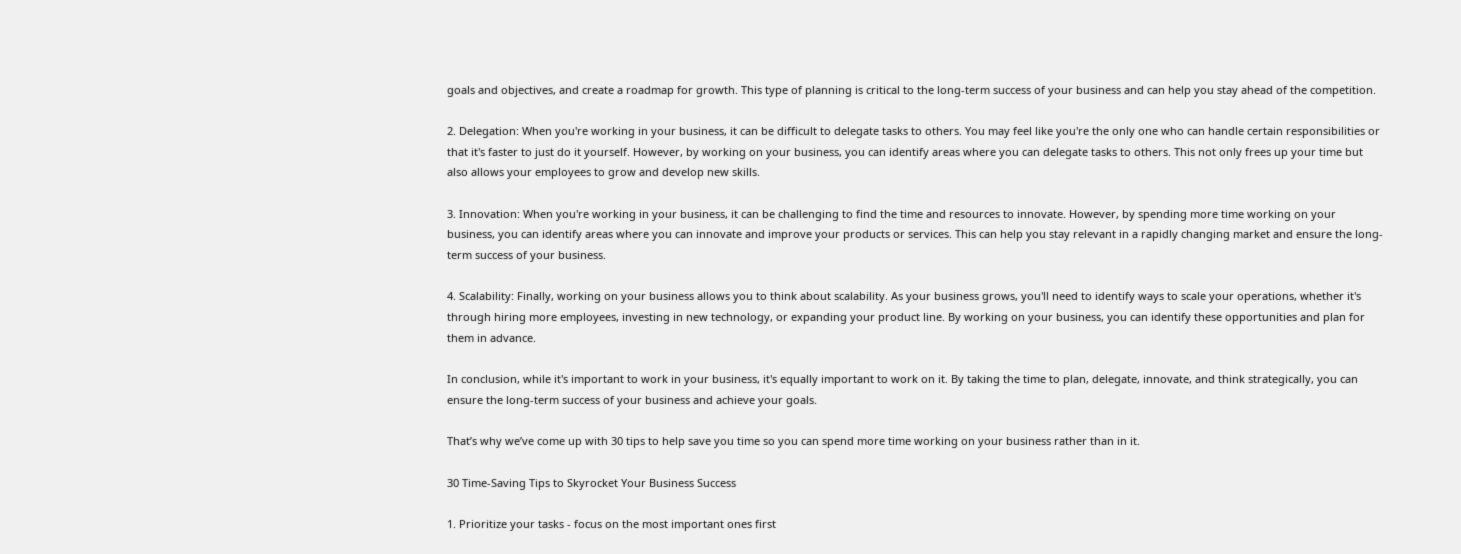goals and objectives, and create a roadmap for growth. This type of planning is critical to the long-term success of your business and can help you stay ahead of the competition.

2. Delegation: When you're working in your business, it can be difficult to delegate tasks to others. You may feel like you're the only one who can handle certain responsibilities or that it's faster to just do it yourself. However, by working on your business, you can identify areas where you can delegate tasks to others. This not only frees up your time but also allows your employees to grow and develop new skills.

3. Innovation: When you're working in your business, it can be challenging to find the time and resources to innovate. However, by spending more time working on your business, you can identify areas where you can innovate and improve your products or services. This can help you stay relevant in a rapidly changing market and ensure the long-term success of your business.

4. Scalability: Finally, working on your business allows you to think about scalability. As your business grows, you'll need to identify ways to scale your operations, whether it's through hiring more employees, investing in new technology, or expanding your product line. By working on your business, you can identify these opportunities and plan for them in advance.

In conclusion, while it's important to work in your business, it's equally important to work on it. By taking the time to plan, delegate, innovate, and think strategically, you can ensure the long-term success of your business and achieve your goals.

That’s why we’ve come up with 30 tips to help save you time so you can spend more time working on your business rather than in it.

30 Time-Saving Tips to Skyrocket Your Business Success

1. Prioritize your tasks - focus on the most important ones first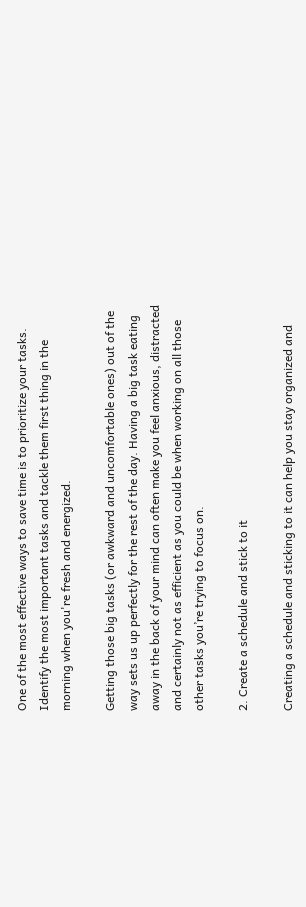One of the most effective ways to save time is to prioritize your tasks. Identify the most important tasks and tackle them first thing in the morning when you're fresh and energized.

Getting those big tasks (or awkward and uncomfortable ones) out of the way sets us up perfectly for the rest of the day. Having a big task eating away in the back of your mind can often make you feel anxious, distracted and certainly not as efficient as you could be when working on all those other tasks you’re trying to focus on.

2. Create a schedule and stick to it

Creating a schedule and sticking to it can help you stay organized and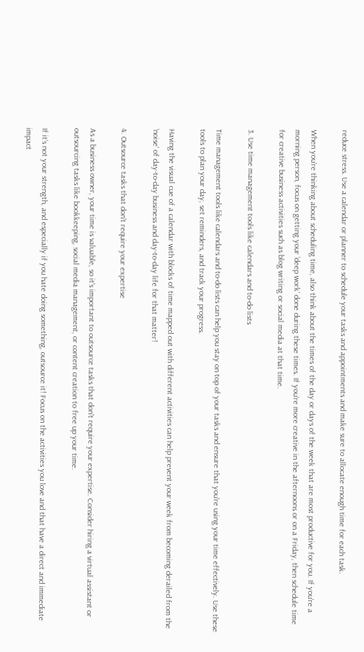reduce stress. Use a calendar or planner to schedule your tasks and appointments and make sure to allocate enough time for each task.

When you’re thinking about scheduling time, also think about the times of the day or days of the week that are most productive for you. If you’re a morning person, focus on getting your ‘deep work’ done during these times. If you’re more creative in the afternoons or on a Friday, then schedule time for creative business activities such as blog writing or social media at that time.

3. Use time management tools like calendars and to-do lists

Time management tools like calendars and to-do lists can help you stay on top of your tasks and ensure that you're using your time effectively. Use these tools to plan your day, set reminders, and track your progress.

Having the visual cue of a calendar with blocks of time mapped out with different activities can help prevent your week from becoming derailed from the ‘noise’ of day-to-day business and day-to-day life for that matter!

4. Outsource tasks that don't require your expertise

As a business owner, your time is valuable, so it's important to outsource tasks that don't require your expertise. Consider hiring a virtual assistant or outsourcing tasks like bookkeeping, social media management, or content creation to free up your time.

If it’s not your strength, and especially if you hate doing something, outsource it! Focus on the activities you love and that have a direct and immediate impact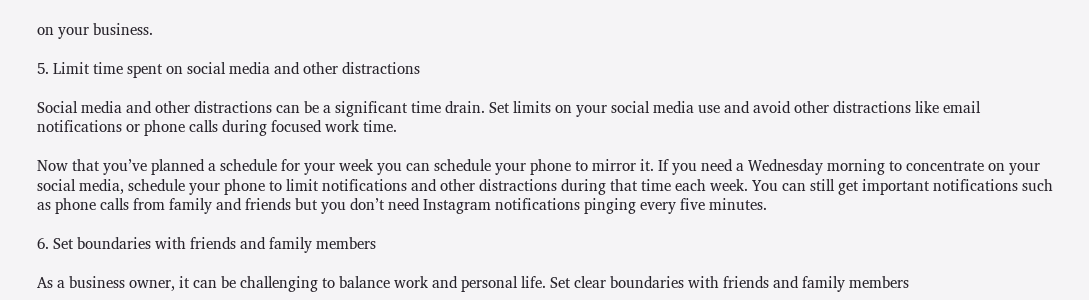on your business.

5. Limit time spent on social media and other distractions

Social media and other distractions can be a significant time drain. Set limits on your social media use and avoid other distractions like email notifications or phone calls during focused work time.

Now that you’ve planned a schedule for your week you can schedule your phone to mirror it. If you need a Wednesday morning to concentrate on your social media, schedule your phone to limit notifications and other distractions during that time each week. You can still get important notifications such as phone calls from family and friends but you don’t need Instagram notifications pinging every five minutes.

6. Set boundaries with friends and family members

As a business owner, it can be challenging to balance work and personal life. Set clear boundaries with friends and family members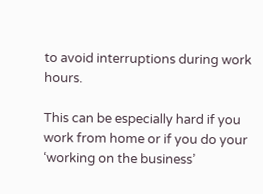to avoid interruptions during work hours.

This can be especially hard if you work from home or if you do your ‘working on the business’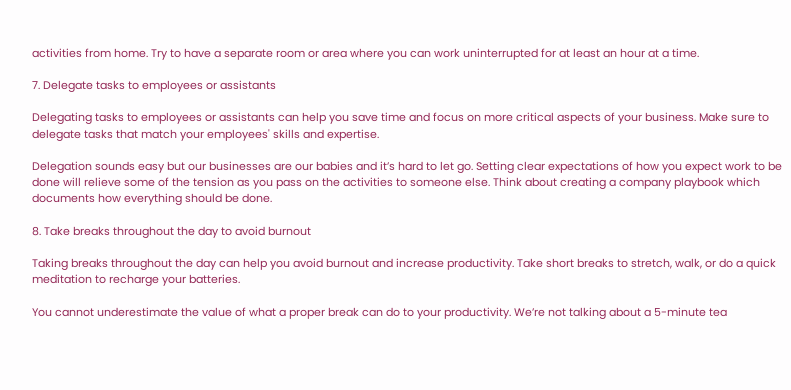activities from home. Try to have a separate room or area where you can work uninterrupted for at least an hour at a time.

7. Delegate tasks to employees or assistants

Delegating tasks to employees or assistants can help you save time and focus on more critical aspects of your business. Make sure to delegate tasks that match your employees' skills and expertise.

Delegation sounds easy but our businesses are our babies and it’s hard to let go. Setting clear expectations of how you expect work to be done will relieve some of the tension as you pass on the activities to someone else. Think about creating a company playbook which documents how everything should be done.

8. Take breaks throughout the day to avoid burnout

Taking breaks throughout the day can help you avoid burnout and increase productivity. Take short breaks to stretch, walk, or do a quick meditation to recharge your batteries.

You cannot underestimate the value of what a proper break can do to your productivity. We’re not talking about a 5-minute tea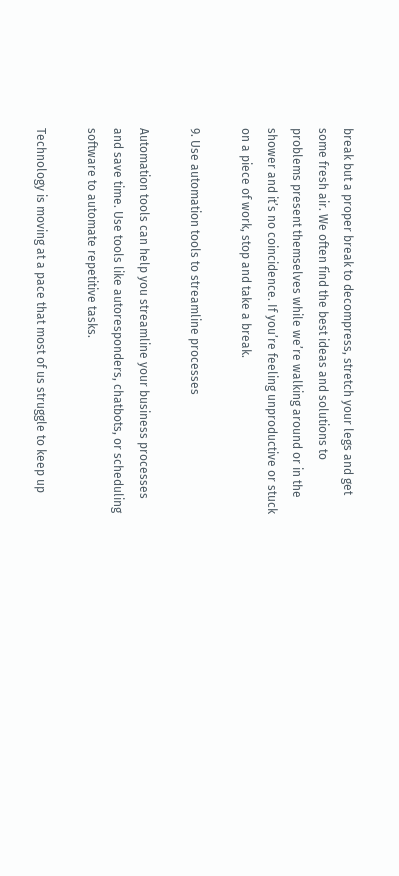break but a proper break to decompress, stretch your legs and get some fresh air. We often find the best ideas and solutions to problems present themselves while we’re walking around or in the shower and it’s no coincidence. If you’re feeling unproductive or stuck on a piece of work, stop and take a break.

9. Use automation tools to streamline processes

Automation tools can help you streamline your business processes and save time. Use tools like autoresponders, chatbots, or scheduling software to automate repetitive tasks.

Technology is moving at a pace that most of us struggle to keep up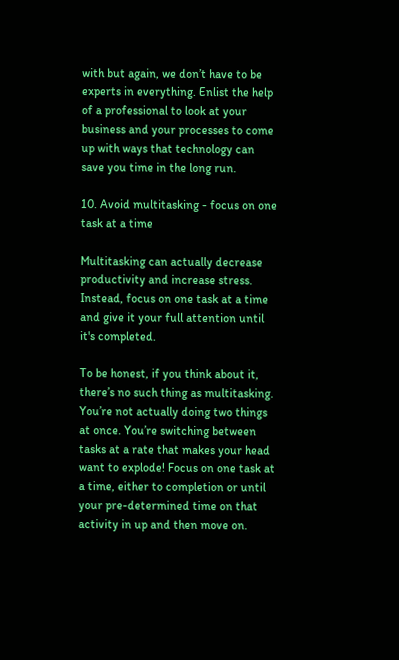with but again, we don’t have to be experts in everything. Enlist the help of a professional to look at your business and your processes to come up with ways that technology can save you time in the long run.

10. Avoid multitasking - focus on one task at a time

Multitasking can actually decrease productivity and increase stress. Instead, focus on one task at a time and give it your full attention until it's completed.

To be honest, if you think about it, there’s no such thing as multitasking. You’re not actually doing two things at once. You’re switching between tasks at a rate that makes your head want to explode! Focus on one task at a time, either to completion or until your pre-determined time on that activity in up and then move on.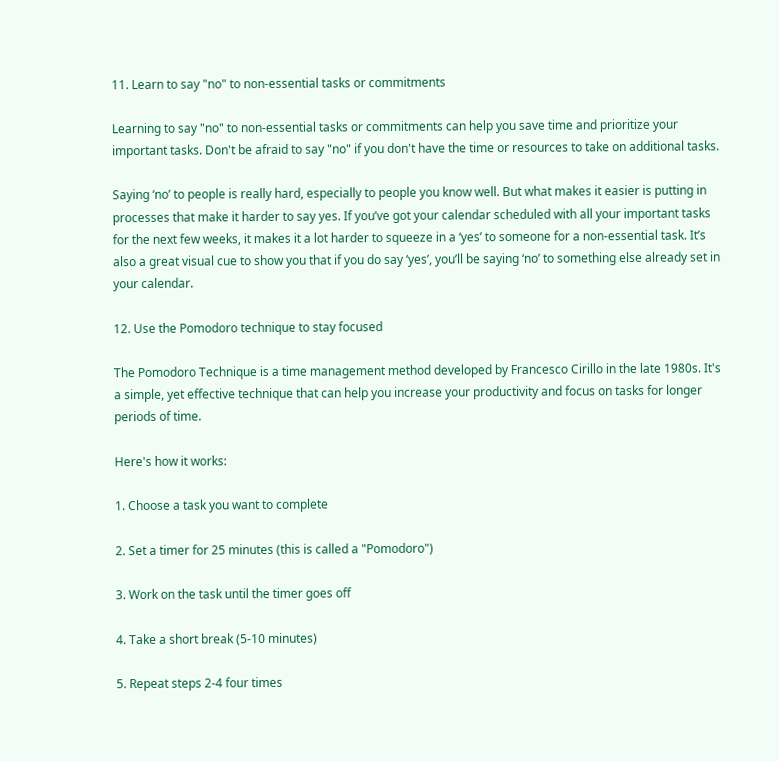11. Learn to say "no" to non-essential tasks or commitments

Learning to say "no" to non-essential tasks or commitments can help you save time and prioritize your important tasks. Don't be afraid to say "no" if you don't have the time or resources to take on additional tasks.

Saying ‘no’ to people is really hard, especially to people you know well. But what makes it easier is putting in processes that make it harder to say yes. If you’ve got your calendar scheduled with all your important tasks for the next few weeks, it makes it a lot harder to squeeze in a ‘yes’ to someone for a non-essential task. It’s also a great visual cue to show you that if you do say ‘yes’, you’ll be saying ‘no’ to something else already set in your calendar.

12. Use the Pomodoro technique to stay focused

The Pomodoro Technique is a time management method developed by Francesco Cirillo in the late 1980s. It's a simple, yet effective technique that can help you increase your productivity and focus on tasks for longer periods of time.

Here's how it works:

1. Choose a task you want to complete

2. Set a timer for 25 minutes (this is called a "Pomodoro")

3. Work on the task until the timer goes off

4. Take a short break (5-10 minutes)

5. Repeat steps 2-4 four times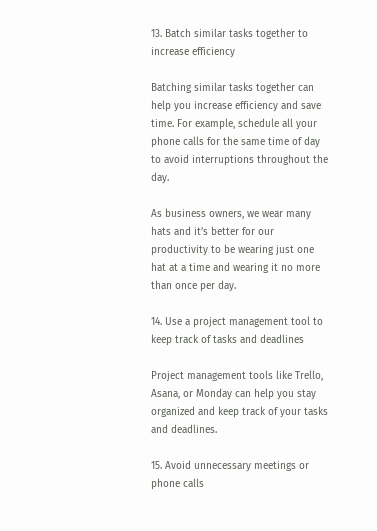13. Batch similar tasks together to increase efficiency

Batching similar tasks together can help you increase efficiency and save time. For example, schedule all your phone calls for the same time of day to avoid interruptions throughout the day.

As business owners, we wear many hats and it’s better for our productivity to be wearing just one hat at a time and wearing it no more than once per day.

14. Use a project management tool to keep track of tasks and deadlines

Project management tools like Trello, Asana, or Monday can help you stay organized and keep track of your tasks and deadlines.

15. Avoid unnecessary meetings or phone calls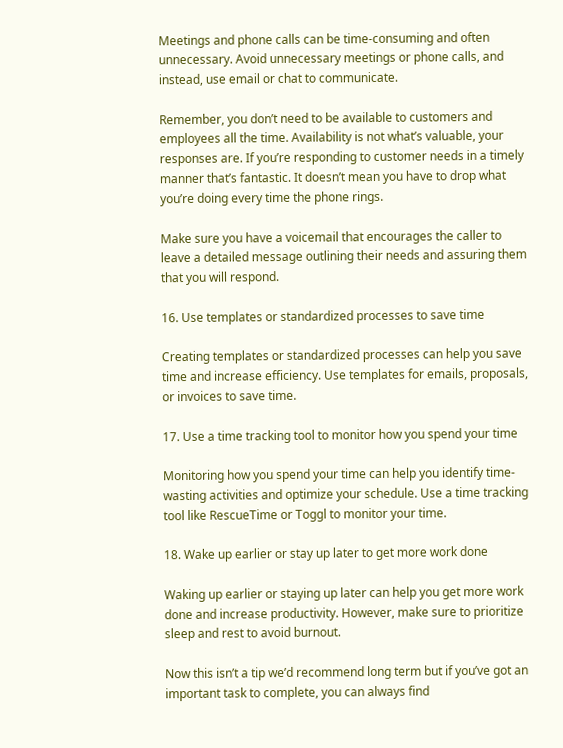Meetings and phone calls can be time-consuming and often unnecessary. Avoid unnecessary meetings or phone calls, and instead, use email or chat to communicate.

Remember, you don’t need to be available to customers and employees all the time. Availability is not what’s valuable, your responses are. If you’re responding to customer needs in a timely manner that’s fantastic. It doesn’t mean you have to drop what you’re doing every time the phone rings.

Make sure you have a voicemail that encourages the caller to leave a detailed message outlining their needs and assuring them that you will respond.

16. Use templates or standardized processes to save time

Creating templates or standardized processes can help you save time and increase efficiency. Use templates for emails, proposals, or invoices to save time.

17. Use a time tracking tool to monitor how you spend your time

Monitoring how you spend your time can help you identify time-wasting activities and optimize your schedule. Use a time tracking tool like RescueTime or Toggl to monitor your time.

18. Wake up earlier or stay up later to get more work done

Waking up earlier or staying up later can help you get more work done and increase productivity. However, make sure to prioritize sleep and rest to avoid burnout.

Now this isn’t a tip we’d recommend long term but if you’ve got an important task to complete, you can always find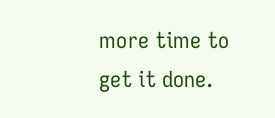more time to get it done.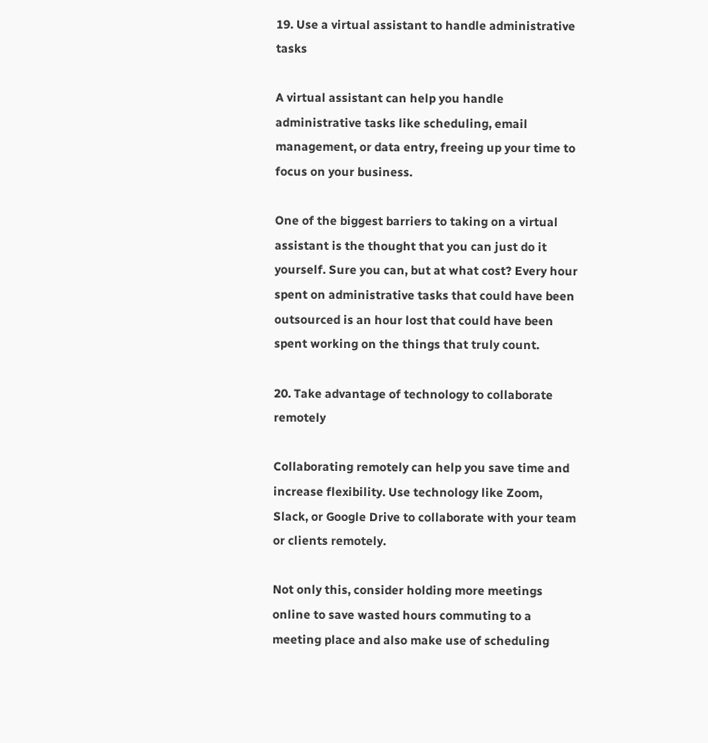19. Use a virtual assistant to handle administrative tasks

A virtual assistant can help you handle administrative tasks like scheduling, email management, or data entry, freeing up your time to focus on your business.

One of the biggest barriers to taking on a virtual assistant is the thought that you can just do it yourself. Sure you can, but at what cost? Every hour spent on administrative tasks that could have been outsourced is an hour lost that could have been spent working on the things that truly count.

20. Take advantage of technology to collaborate remotely

Collaborating remotely can help you save time and increase flexibility. Use technology like Zoom, Slack, or Google Drive to collaborate with your team or clients remotely.

Not only this, consider holding more meetings online to save wasted hours commuting to a meeting place and also make use of scheduling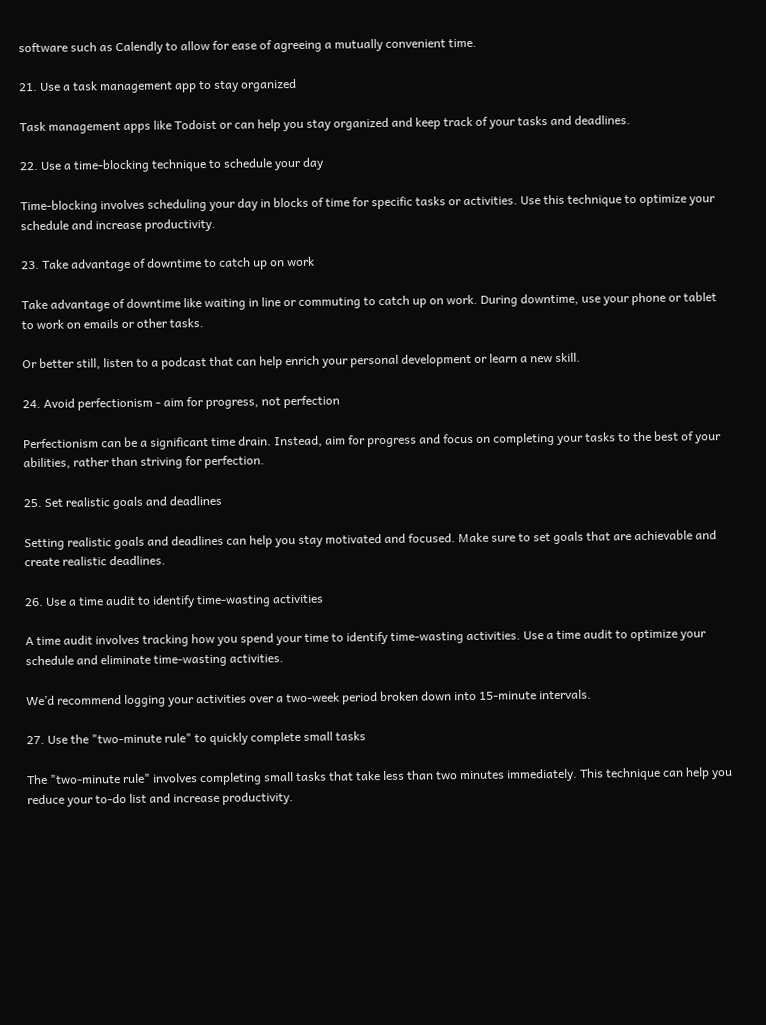software such as Calendly to allow for ease of agreeing a mutually convenient time.

21. Use a task management app to stay organized

Task management apps like Todoist or can help you stay organized and keep track of your tasks and deadlines.

22. Use a time-blocking technique to schedule your day

Time-blocking involves scheduling your day in blocks of time for specific tasks or activities. Use this technique to optimize your schedule and increase productivity.

23. Take advantage of downtime to catch up on work

Take advantage of downtime like waiting in line or commuting to catch up on work. During downtime, use your phone or tablet to work on emails or other tasks.

Or better still, listen to a podcast that can help enrich your personal development or learn a new skill.

24. Avoid perfectionism - aim for progress, not perfection

Perfectionism can be a significant time drain. Instead, aim for progress and focus on completing your tasks to the best of your abilities, rather than striving for perfection.

25. Set realistic goals and deadlines

Setting realistic goals and deadlines can help you stay motivated and focused. Make sure to set goals that are achievable and create realistic deadlines.

26. Use a time audit to identify time-wasting activities

A time audit involves tracking how you spend your time to identify time-wasting activities. Use a time audit to optimize your schedule and eliminate time-wasting activities.

We’d recommend logging your activities over a two-week period broken down into 15-minute intervals.

27. Use the "two-minute rule" to quickly complete small tasks

The "two-minute rule" involves completing small tasks that take less than two minutes immediately. This technique can help you reduce your to-do list and increase productivity.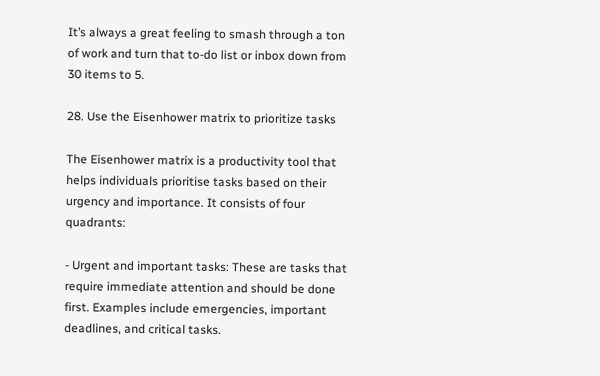It’s always a great feeling to smash through a ton of work and turn that to-do list or inbox down from 30 items to 5.

28. Use the Eisenhower matrix to prioritize tasks

The Eisenhower matrix is a productivity tool that helps individuals prioritise tasks based on their urgency and importance. It consists of four quadrants:

- Urgent and important tasks: These are tasks that require immediate attention and should be done first. Examples include emergencies, important deadlines, and critical tasks.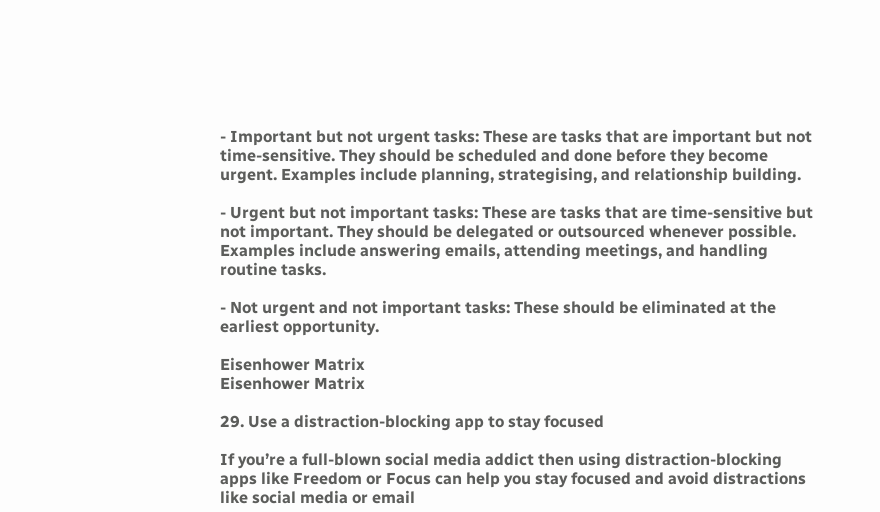- Important but not urgent tasks: These are tasks that are important but not time-sensitive. They should be scheduled and done before they become urgent. Examples include planning, strategising, and relationship building.

- Urgent but not important tasks: These are tasks that are time-sensitive but not important. They should be delegated or outsourced whenever possible. Examples include answering emails, attending meetings, and handling routine tasks.

- Not urgent and not important tasks: These should be eliminated at the earliest opportunity.

Eisenhower Matrix
Eisenhower Matrix

29. Use a distraction-blocking app to stay focused

If you’re a full-blown social media addict then using distraction-blocking apps like Freedom or Focus can help you stay focused and avoid distractions like social media or email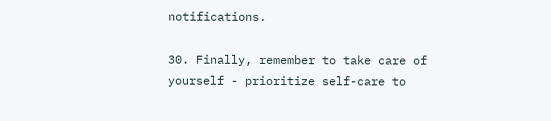notifications.

30. Finally, remember to take care of yourself - prioritize self-care to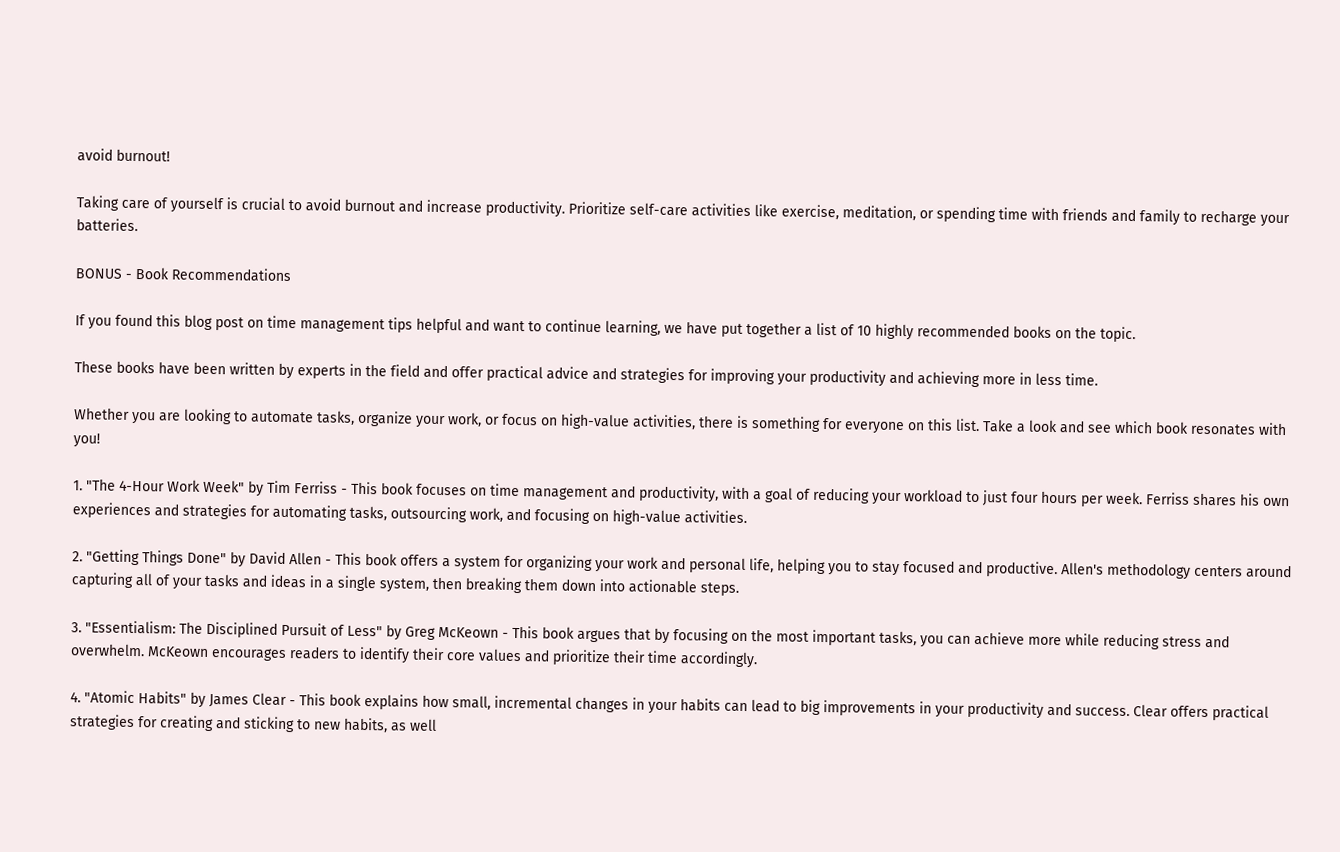avoid burnout!

Taking care of yourself is crucial to avoid burnout and increase productivity. Prioritize self-care activities like exercise, meditation, or spending time with friends and family to recharge your batteries.

BONUS - Book Recommendations

If you found this blog post on time management tips helpful and want to continue learning, we have put together a list of 10 highly recommended books on the topic.

These books have been written by experts in the field and offer practical advice and strategies for improving your productivity and achieving more in less time.

Whether you are looking to automate tasks, organize your work, or focus on high-value activities, there is something for everyone on this list. Take a look and see which book resonates with you!

1. "The 4-Hour Work Week" by Tim Ferriss - This book focuses on time management and productivity, with a goal of reducing your workload to just four hours per week. Ferriss shares his own experiences and strategies for automating tasks, outsourcing work, and focusing on high-value activities.

2. "Getting Things Done" by David Allen - This book offers a system for organizing your work and personal life, helping you to stay focused and productive. Allen's methodology centers around capturing all of your tasks and ideas in a single system, then breaking them down into actionable steps.

3. "Essentialism: The Disciplined Pursuit of Less" by Greg McKeown - This book argues that by focusing on the most important tasks, you can achieve more while reducing stress and overwhelm. McKeown encourages readers to identify their core values and prioritize their time accordingly.

4. "Atomic Habits" by James Clear - This book explains how small, incremental changes in your habits can lead to big improvements in your productivity and success. Clear offers practical strategies for creating and sticking to new habits, as well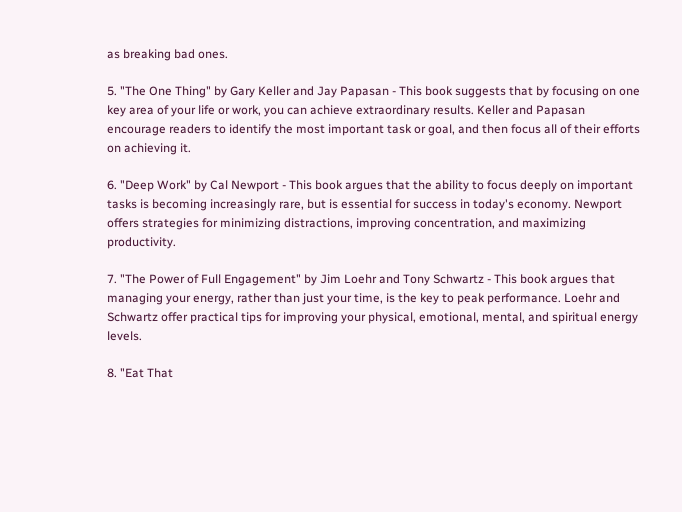as breaking bad ones.

5. "The One Thing" by Gary Keller and Jay Papasan - This book suggests that by focusing on one key area of your life or work, you can achieve extraordinary results. Keller and Papasan encourage readers to identify the most important task or goal, and then focus all of their efforts on achieving it.

6. "Deep Work" by Cal Newport - This book argues that the ability to focus deeply on important tasks is becoming increasingly rare, but is essential for success in today's economy. Newport offers strategies for minimizing distractions, improving concentration, and maximizing productivity.

7. "The Power of Full Engagement" by Jim Loehr and Tony Schwartz - This book argues that managing your energy, rather than just your time, is the key to peak performance. Loehr and Schwartz offer practical tips for improving your physical, emotional, mental, and spiritual energy levels.

8. "Eat That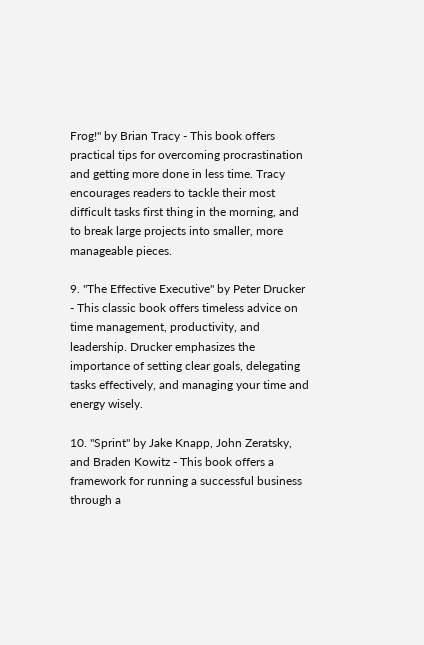Frog!" by Brian Tracy - This book offers practical tips for overcoming procrastination and getting more done in less time. Tracy encourages readers to tackle their most difficult tasks first thing in the morning, and to break large projects into smaller, more manageable pieces.

9. "The Effective Executive" by Peter Drucker - This classic book offers timeless advice on time management, productivity, and leadership. Drucker emphasizes the importance of setting clear goals, delegating tasks effectively, and managing your time and energy wisely.

10. "Sprint" by Jake Knapp, John Zeratsky, and Braden Kowitz - This book offers a framework for running a successful business through a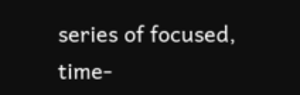series of focused, time-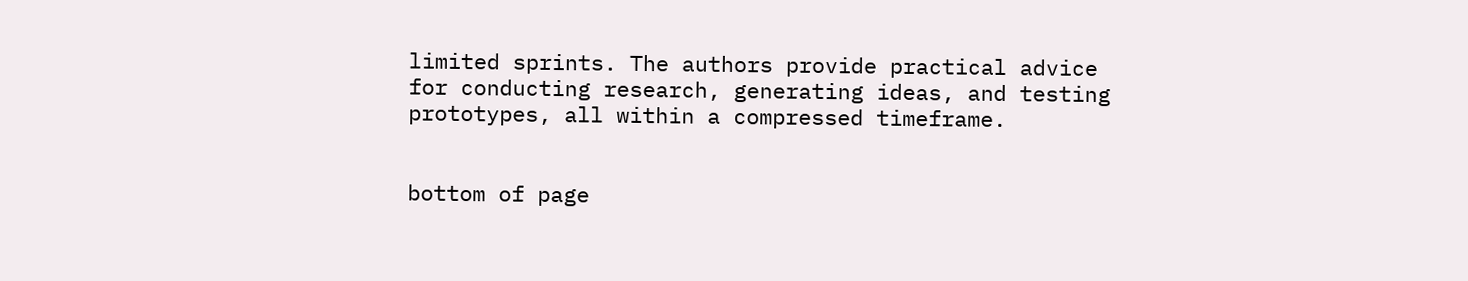limited sprints. The authors provide practical advice for conducting research, generating ideas, and testing prototypes, all within a compressed timeframe.


bottom of page